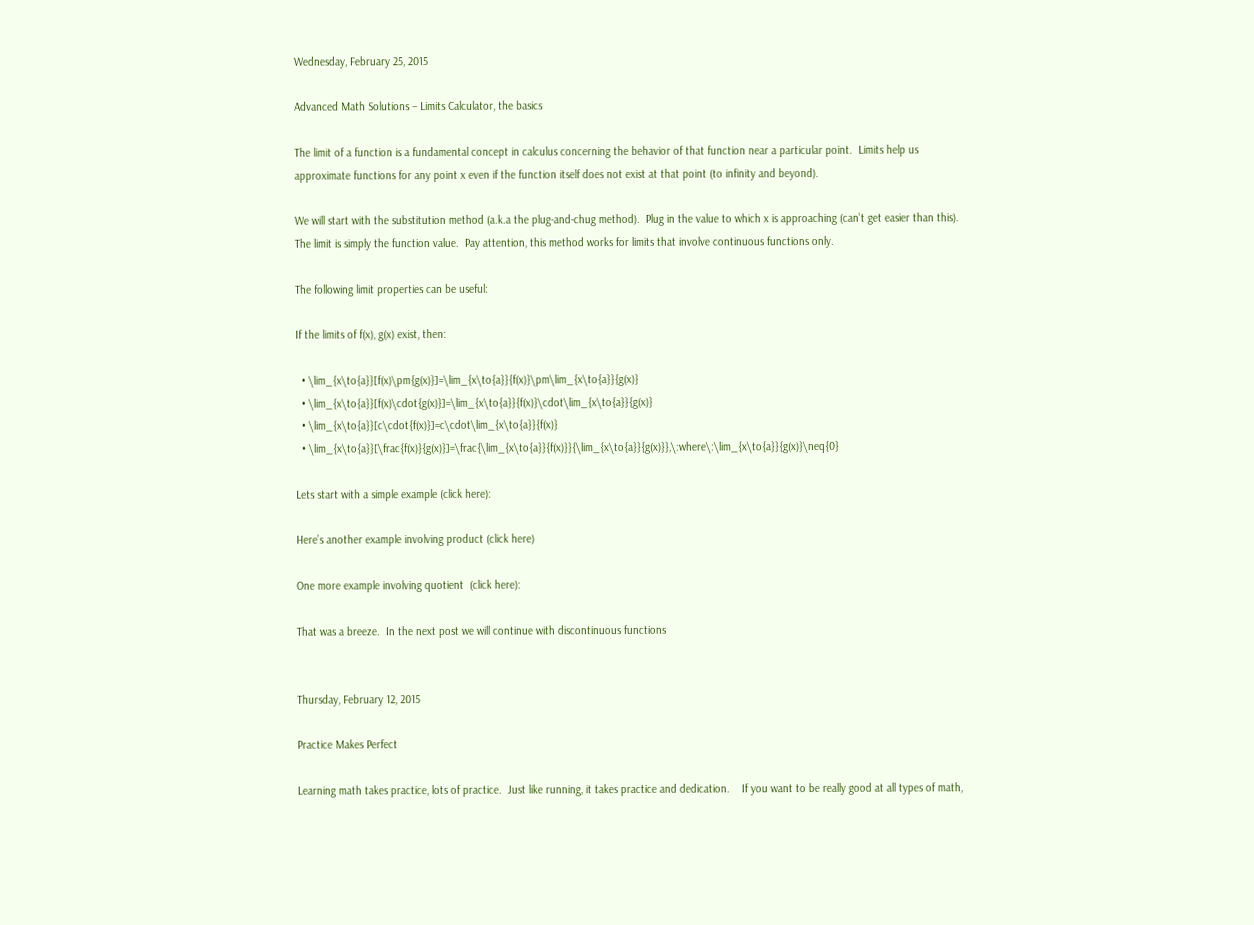Wednesday, February 25, 2015

Advanced Math Solutions – Limits Calculator, the basics

The limit of a function is a fundamental concept in calculus concerning the behavior of that function near a particular point.  Limits help us approximate functions for any point x even if the function itself does not exist at that point (to infinity and beyond).

We will start with the substitution method (a.k.a the plug-and-chug method).  Plug in the value to which x is approaching (can’t get easier than this).  The limit is simply the function value.  Pay attention, this method works for limits that involve continuous functions only.

The following limit properties can be useful:

If the limits of f(x), g(x) exist, then:

  • \lim_{x\to{a}}[f(x)\pm{g(x)}]=\lim_{x\to{a}}{f(x)}\pm\lim_{x\to{a}}{g(x)}
  • \lim_{x\to{a}}[f(x)\cdot{g(x)}]=\lim_{x\to{a}}{f(x)}\cdot\lim_{x\to{a}}{g(x)}
  • \lim_{x\to{a}}[c\cdot{f(x)}]=c\cdot\lim_{x\to{a}}{f(x)}
  • \lim_{x\to{a}}[\frac{f(x)}{g(x)}]=\frac{\lim_{x\to{a}}{f(x)}}{\lim_{x\to{a}}{g(x)}},\:where\:\lim_{x\to{a}}{g(x)}\neq{0}

Lets start with a simple example (click here):

Here’s another example involving product (click here)

One more example involving quotient  (click here):

That was a breeze.  In the next post we will continue with discontinuous functions


Thursday, February 12, 2015

Practice Makes Perfect

Learning math takes practice, lots of practice.  Just like running, it takes practice and dedication.    If you want to be really good at all types of math,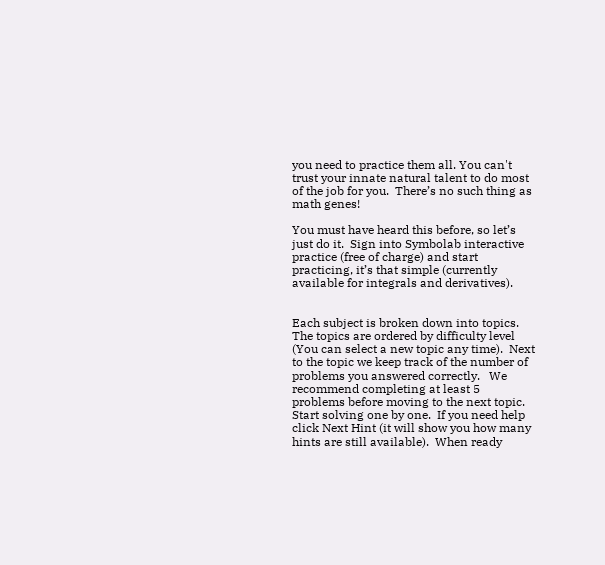you need to practice them all. You can't trust your innate natural talent to do most of the job for you.  There’s no such thing as math genes!

You must have heard this before, so let’s just do it.  Sign into Symbolab interactive practice (free of charge) and start practicing, it’s that simple (currently available for integrals and derivatives).


Each subject is broken down into topics.   The topics are ordered by difficulty level (You can select a new topic any time).  Next to the topic we keep track of the number of problems you answered correctly.   We recommend completing at least 5 problems before moving to the next topic.   Start solving one by one.  If you need help click Next Hint (it will show you how many hints are still available).  When ready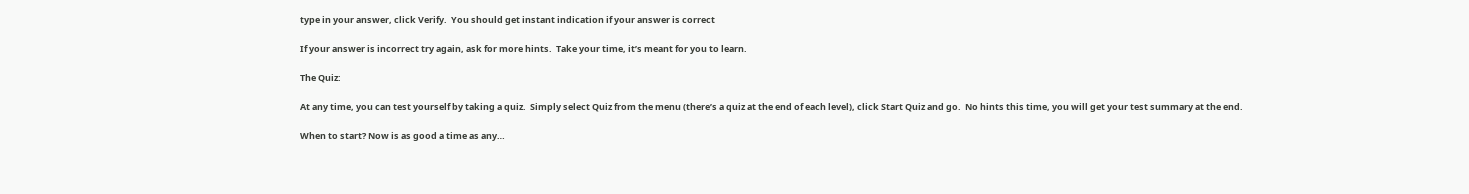type in your answer, click Verify.  You should get instant indication if your answer is correct

If your answer is incorrect try again, ask for more hints.  Take your time, it’s meant for you to learn.

The Quiz:

At any time, you can test yourself by taking a quiz.  Simply select Quiz from the menu (there’s a quiz at the end of each level), click Start Quiz and go.  No hints this time, you will get your test summary at the end.

When to start? Now is as good a time as any…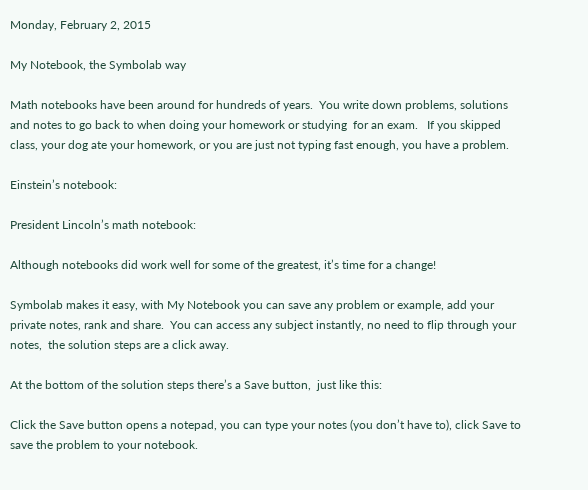Monday, February 2, 2015

My Notebook, the Symbolab way

Math notebooks have been around for hundreds of years.  You write down problems, solutions and notes to go back to when doing your homework or studying  for an exam.   If you skipped class, your dog ate your homework, or you are just not typing fast enough, you have a problem.

Einstein’s notebook:

President Lincoln’s math notebook:

Although notebooks did work well for some of the greatest, it’s time for a change!

Symbolab makes it easy, with My Notebook you can save any problem or example, add your private notes, rank and share.  You can access any subject instantly, no need to flip through your notes,  the solution steps are a click away.

At the bottom of the solution steps there’s a Save button,  just like this:

Click the Save button opens a notepad, you can type your notes (you don’t have to), click Save to save the problem to your notebook.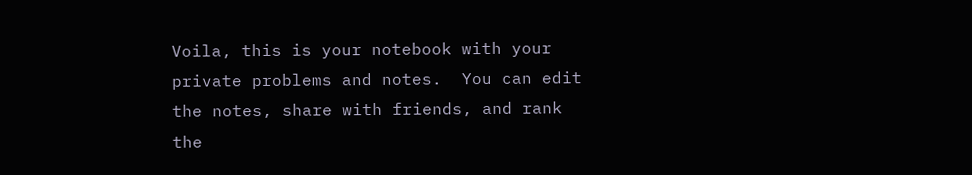Voila, this is your notebook with your private problems and notes.  You can edit the notes, share with friends, and rank the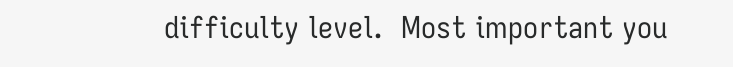difficulty level.  Most important you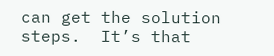can get the solution steps.  It’s that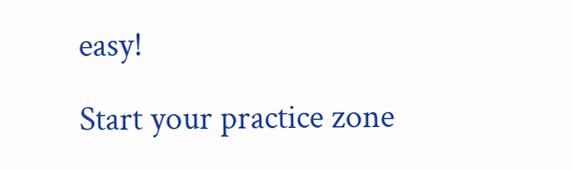easy!

Start your practice zone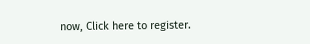now, Click here to register.